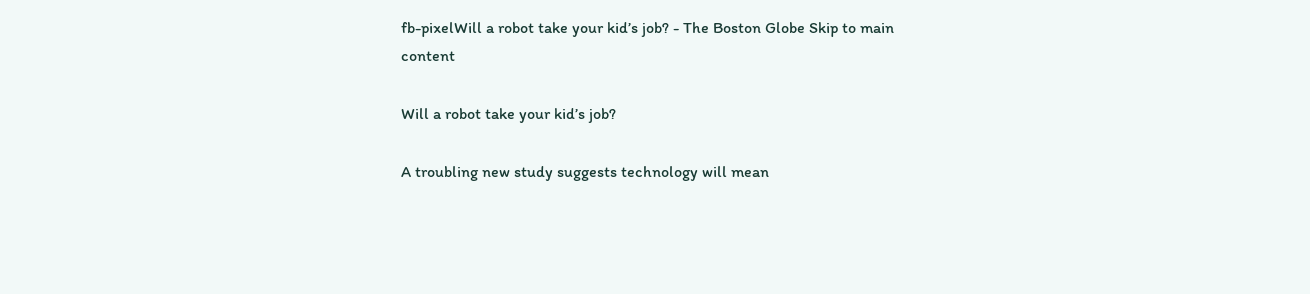fb-pixelWill a robot take your kid’s job? - The Boston Globe Skip to main content

Will a robot take your kid’s job?

A troubling new study suggests technology will mean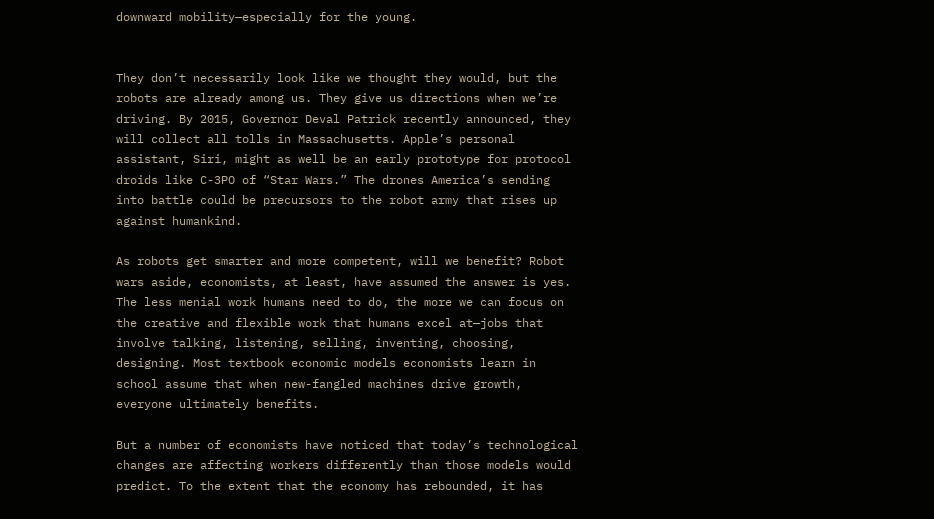downward mobility—especially for the young.


They don’t necessarily look like we thought they would, but the robots are already among us. They give us directions when we’re driving. By 2015, Governor Deval Patrick recently announced, they will collect all tolls in Massachusetts. Apple’s personal assistant, Siri, might as well be an early prototype for protocol droids like C-3PO of “Star Wars.” The drones America’s sending into battle could be precursors to the robot army that rises up against humankind.

As robots get smarter and more competent, will we benefit? Robot wars aside, economists, at least, have assumed the answer is yes. The less menial work humans need to do, the more we can focus on the creative and flexible work that humans excel at—jobs that involve talking, listening, selling, inventing, choosing, designing. Most textbook economic models economists learn in school assume that when new-fangled machines drive growth, everyone ultimately benefits.

But a number of economists have noticed that today’s technological changes are affecting workers differently than those models would predict. To the extent that the economy has rebounded, it has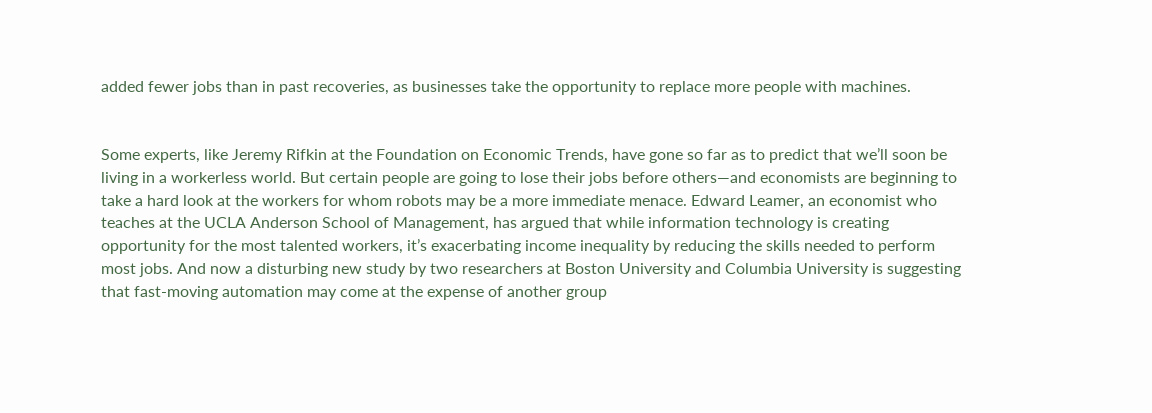added fewer jobs than in past recoveries, as businesses take the opportunity to replace more people with machines.


Some experts, like Jeremy Rifkin at the Foundation on Economic Trends, have gone so far as to predict that we’ll soon be living in a workerless world. But certain people are going to lose their jobs before others—and economists are beginning to take a hard look at the workers for whom robots may be a more immediate menace. Edward Leamer, an economist who teaches at the UCLA Anderson School of Management, has argued that while information technology is creating opportunity for the most talented workers, it’s exacerbating income inequality by reducing the skills needed to perform most jobs. And now a disturbing new study by two researchers at Boston University and Columbia University is suggesting that fast-moving automation may come at the expense of another group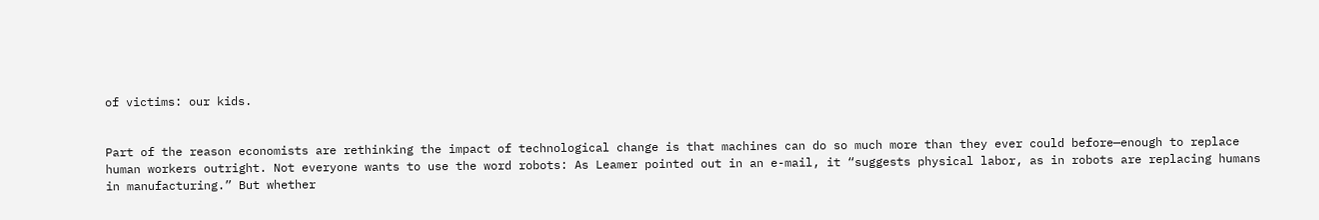of victims: our kids.


Part of the reason economists are rethinking the impact of technological change is that machines can do so much more than they ever could before—enough to replace human workers outright. Not everyone wants to use the word robots: As Leamer pointed out in an e-mail, it “suggests physical labor, as in robots are replacing humans in manufacturing.” But whether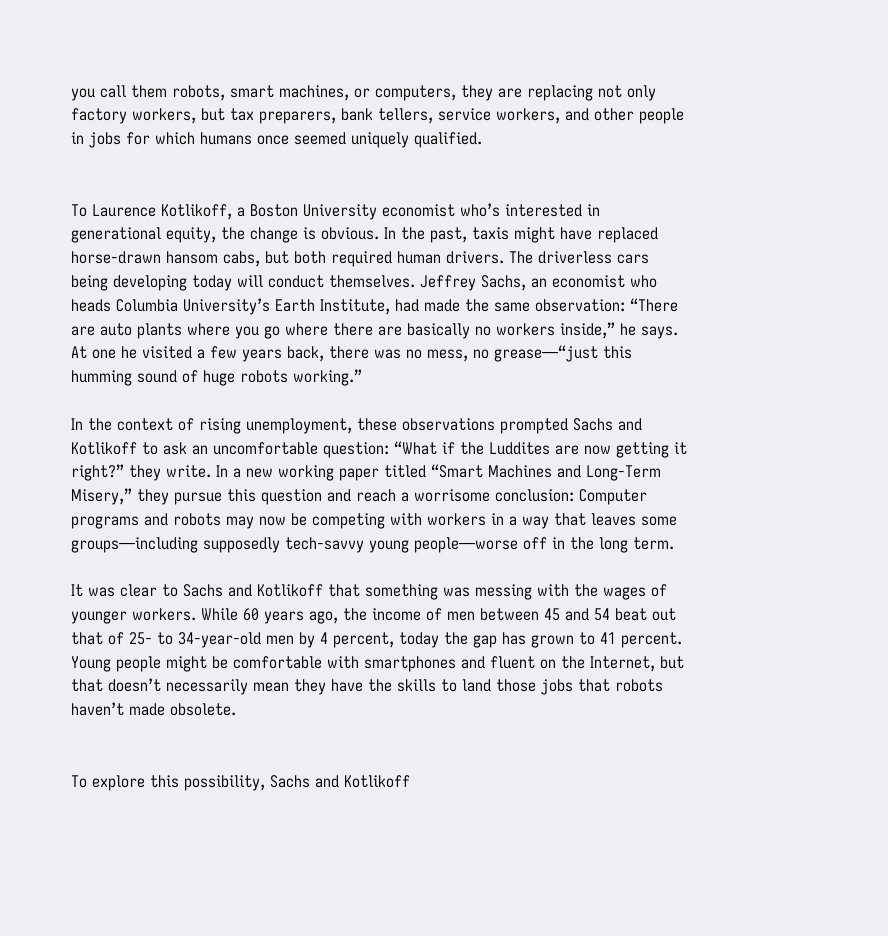you call them robots, smart machines, or computers, they are replacing not only factory workers, but tax preparers, bank tellers, service workers, and other people in jobs for which humans once seemed uniquely qualified.


To Laurence Kotlikoff, a Boston University economist who’s interested in generational equity, the change is obvious. In the past, taxis might have replaced horse-drawn hansom cabs, but both required human drivers. The driverless cars being developing today will conduct themselves. Jeffrey Sachs, an economist who heads Columbia University’s Earth Institute, had made the same observation: “There are auto plants where you go where there are basically no workers inside,” he says. At one he visited a few years back, there was no mess, no grease—“just this humming sound of huge robots working.”

In the context of rising unemployment, these observations prompted Sachs and Kotlikoff to ask an uncomfortable question: “What if the Luddites are now getting it right?” they write. In a new working paper titled “Smart Machines and Long-Term Misery,” they pursue this question and reach a worrisome conclusion: Computer programs and robots may now be competing with workers in a way that leaves some groups—including supposedly tech-savvy young people—worse off in the long term.

It was clear to Sachs and Kotlikoff that something was messing with the wages of younger workers. While 60 years ago, the income of men between 45 and 54 beat out that of 25- to 34-year-old men by 4 percent, today the gap has grown to 41 percent. Young people might be comfortable with smartphones and fluent on the Internet, but that doesn’t necessarily mean they have the skills to land those jobs that robots haven’t made obsolete.


To explore this possibility, Sachs and Kotlikoff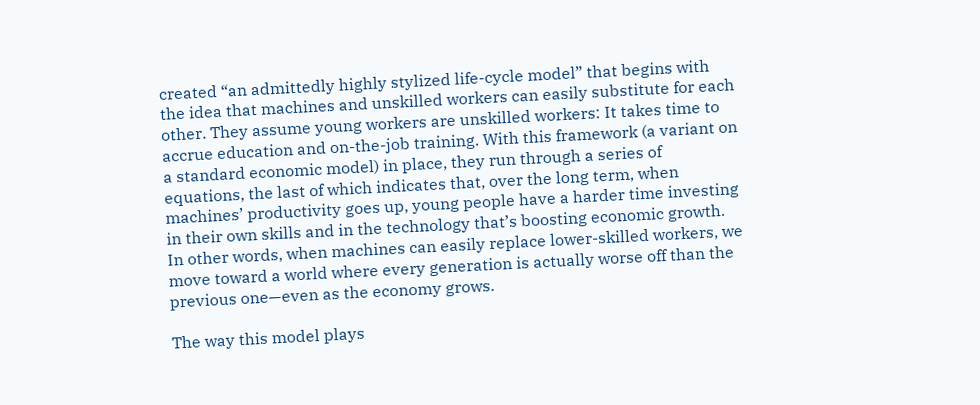created “an admittedly highly stylized life-cycle model” that begins with the idea that machines and unskilled workers can easily substitute for each other. They assume young workers are unskilled workers: It takes time to accrue education and on-the-job training. With this framework (a variant on a standard economic model) in place, they run through a series of equations, the last of which indicates that, over the long term, when machines’ productivity goes up, young people have a harder time investing in their own skills and in the technology that’s boosting economic growth. In other words, when machines can easily replace lower-skilled workers, we move toward a world where every generation is actually worse off than the previous one—even as the economy grows.

The way this model plays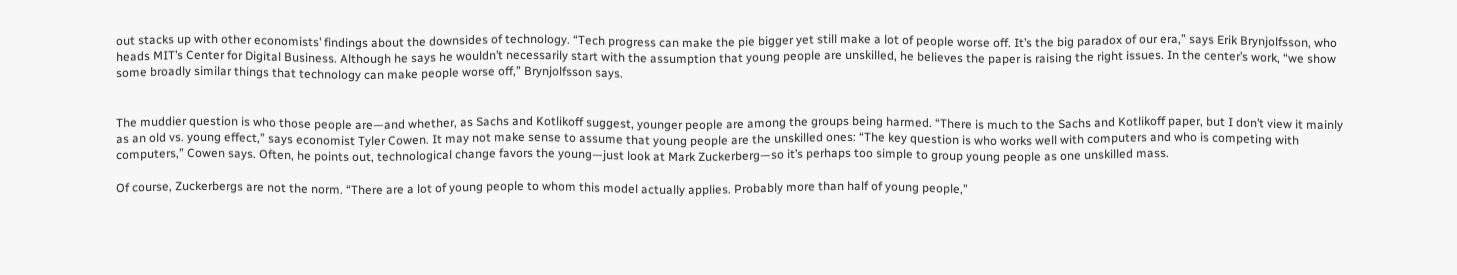out stacks up with other economists’ findings about the downsides of technology. “Tech progress can make the pie bigger yet still make a lot of people worse off. It’s the big paradox of our era,” says Erik Brynjolfsson, who heads MIT’s Center for Digital Business. Although he says he wouldn’t necessarily start with the assumption that young people are unskilled, he believes the paper is raising the right issues. In the center’s work, “we show some broadly similar things that technology can make people worse off,” Brynjolfsson says.


The muddier question is who those people are—and whether, as Sachs and Kotlikoff suggest, younger people are among the groups being harmed. “There is much to the Sachs and Kotlikoff paper, but I don’t view it mainly as an old vs. young effect,” says economist Tyler Cowen. It may not make sense to assume that young people are the unskilled ones: “The key question is who works well with computers and who is competing with computers,” Cowen says. Often, he points out, technological change favors the young—just look at Mark Zuckerberg—so it’s perhaps too simple to group young people as one unskilled mass.

Of course, Zuckerbergs are not the norm. “There are a lot of young people to whom this model actually applies. Probably more than half of young people,”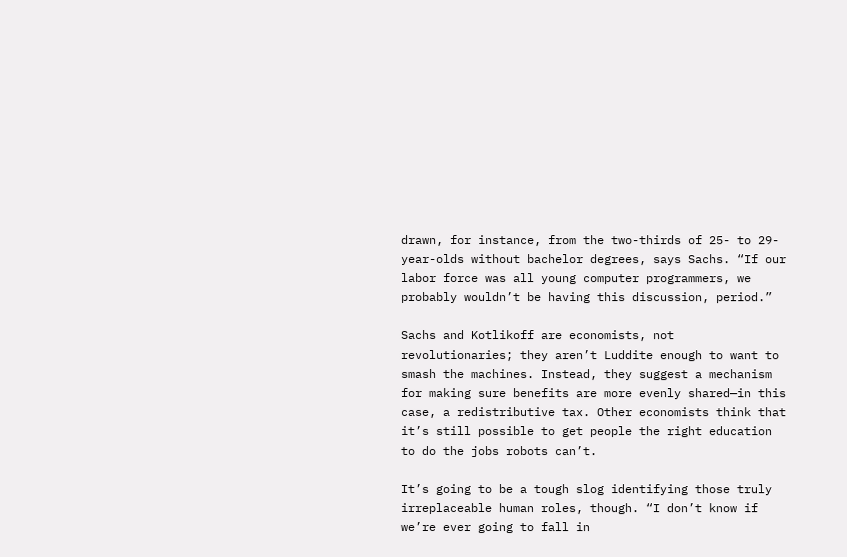drawn, for instance, from the two-thirds of 25- to 29-year-olds without bachelor degrees, says Sachs. “If our labor force was all young computer programmers, we probably wouldn’t be having this discussion, period.”

Sachs and Kotlikoff are economists, not revolutionaries; they aren’t Luddite enough to want to smash the machines. Instead, they suggest a mechanism for making sure benefits are more evenly shared—in this case, a redistributive tax. Other economists think that it’s still possible to get people the right education to do the jobs robots can’t.

It’s going to be a tough slog identifying those truly irreplaceable human roles, though. “I don’t know if we’re ever going to fall in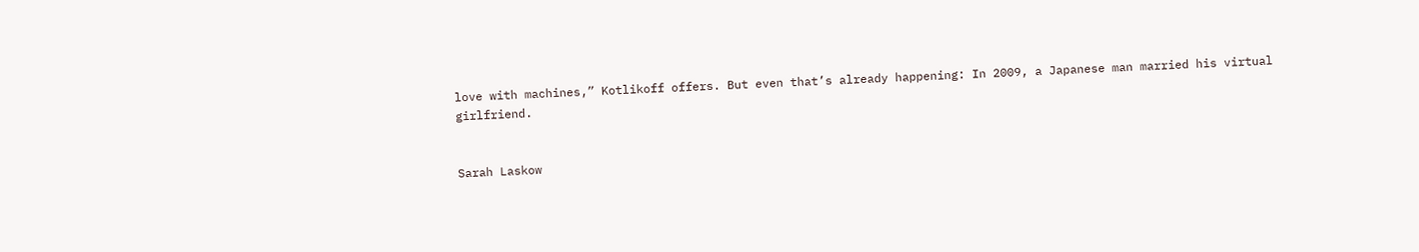love with machines,” Kotlikoff offers. But even that’s already happening: In 2009, a Japanese man married his virtual girlfriend.


Sarah Laskow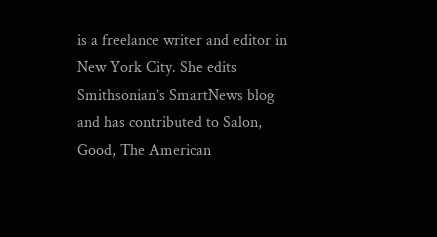is a freelance writer and editor in New York City. She edits Smithsonian’s SmartNews blog and has contributed to Salon, Good, The American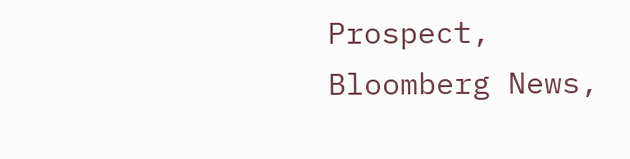Prospect, Bloomberg News,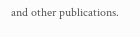and other publications.